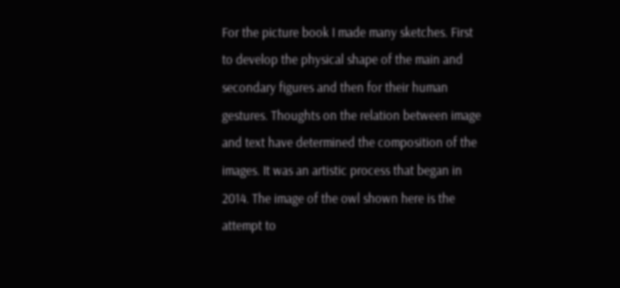For the picture book I made many sketches. First to develop the physical shape of the main and secondary figures and then for their human gestures. Thoughts on the relation between image and text have determined the composition of the images. It was an artistic process that began in 2014. The image of the owl shown here is the attempt to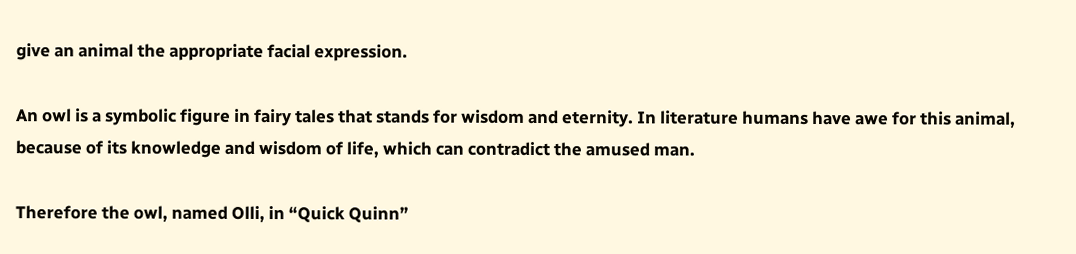give an animal the appropriate facial expression.

An owl is a symbolic figure in fairy tales that stands for wisdom and eternity. In literature humans have awe for this animal, because of its knowledge and wisdom of life, which can contradict the amused man.

Therefore the owl, named Olli, in “Quick Quinn”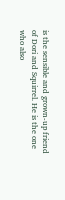is the sensible and grown-up friend of Dori and Squirrel. He is the one who also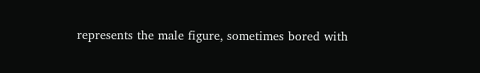represents the male figure, sometimes bored with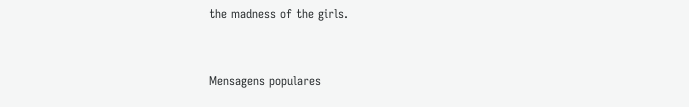the madness of the girls.


Mensagens populares